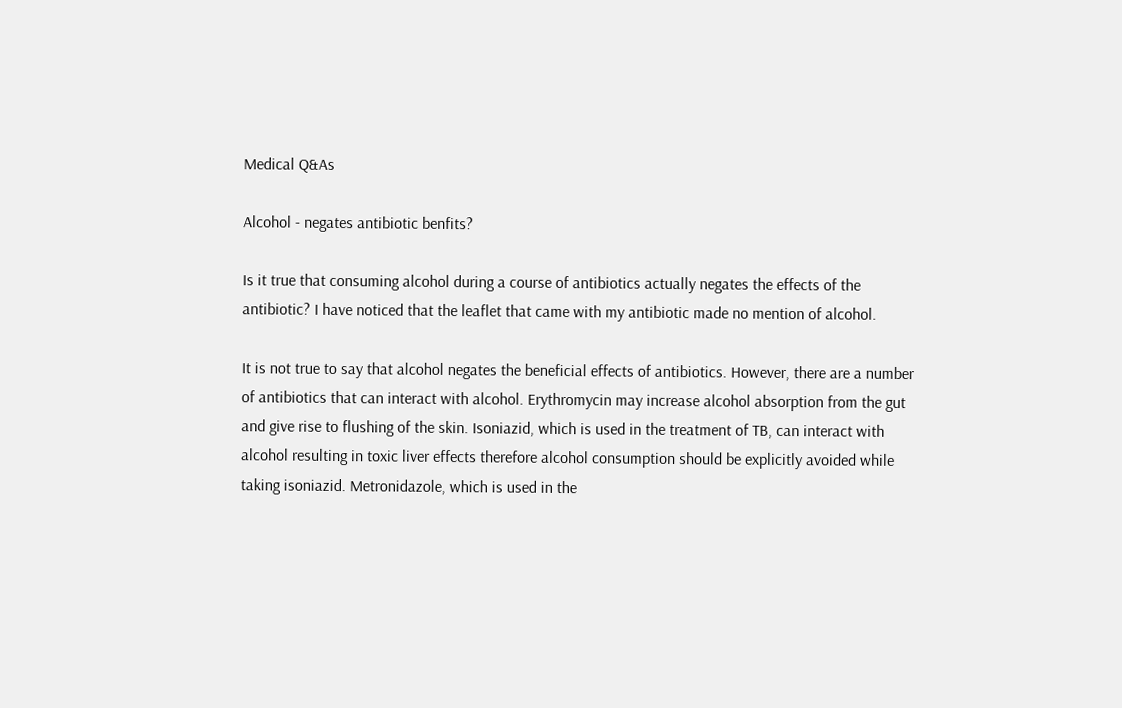Medical Q&As

Alcohol - negates antibiotic benfits?

Is it true that consuming alcohol during a course of antibiotics actually negates the effects of the antibiotic? I have noticed that the leaflet that came with my antibiotic made no mention of alcohol.

It is not true to say that alcohol negates the beneficial effects of antibiotics. However, there are a number of antibiotics that can interact with alcohol. Erythromycin may increase alcohol absorption from the gut and give rise to flushing of the skin. Isoniazid, which is used in the treatment of TB, can interact with alcohol resulting in toxic liver effects therefore alcohol consumption should be explicitly avoided while taking isoniazid. Metronidazole, which is used in the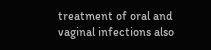treatment of oral and vaginal infections also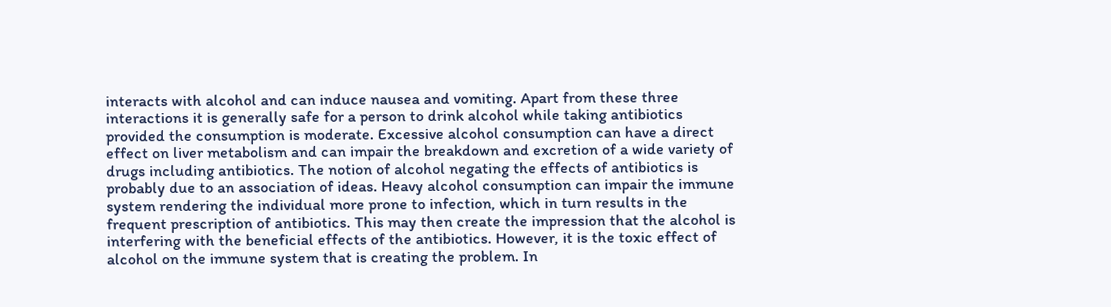interacts with alcohol and can induce nausea and vomiting. Apart from these three interactions it is generally safe for a person to drink alcohol while taking antibiotics provided the consumption is moderate. Excessive alcohol consumption can have a direct effect on liver metabolism and can impair the breakdown and excretion of a wide variety of drugs including antibiotics. The notion of alcohol negating the effects of antibiotics is probably due to an association of ideas. Heavy alcohol consumption can impair the immune system rendering the individual more prone to infection, which in turn results in the frequent prescription of antibiotics. This may then create the impression that the alcohol is interfering with the beneficial effects of the antibiotics. However, it is the toxic effect of alcohol on the immune system that is creating the problem. In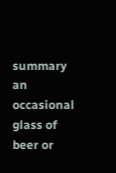summary an occasional glass of beer or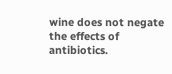wine does not negate the effects of antibiotics.